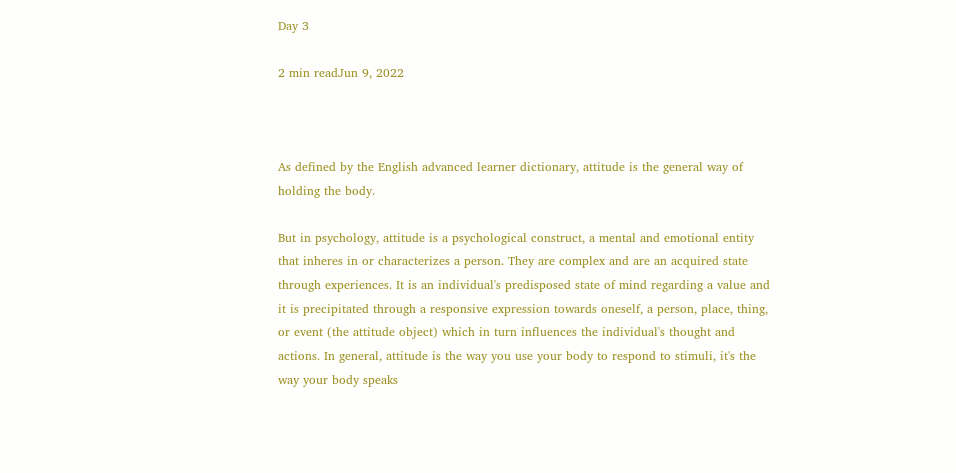Day 3

2 min readJun 9, 2022



As defined by the English advanced learner dictionary, attitude is the general way of holding the body.

But in psychology, attitude is a psychological construct, a mental and emotional entity that inheres in or characterizes a person. They are complex and are an acquired state through experiences. It is an individual's predisposed state of mind regarding a value and it is precipitated through a responsive expression towards oneself, a person, place, thing, or event (the attitude object) which in turn influences the individual's thought and actions. In general, attitude is the way you use your body to respond to stimuli, it's the way your body speaks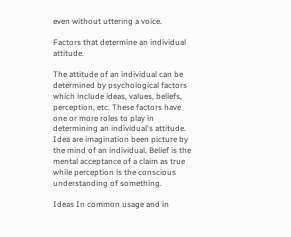even without uttering a voice.

Factors that determine an individual attitude.

The attitude of an individual can be determined by psychological factors which include ideas, values, beliefs, perception, etc. These factors have one or more roles to play in determining an individual's attitude. Idea are imagination been picture by the mind of an individual, Belief is the mental acceptance of a claim as true while perception is the conscious understanding of something.

Ideas In common usage and in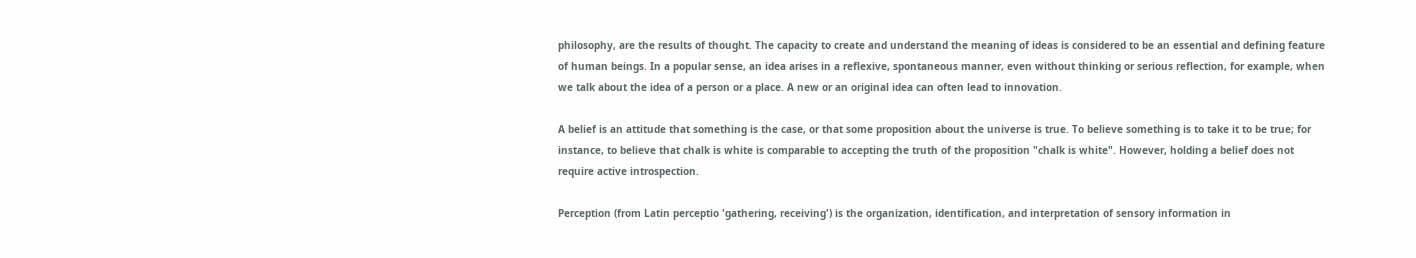philosophy, are the results of thought. The capacity to create and understand the meaning of ideas is considered to be an essential and defining feature of human beings. In a popular sense, an idea arises in a reflexive, spontaneous manner, even without thinking or serious reflection, for example, when we talk about the idea of a person or a place. A new or an original idea can often lead to innovation.

A belief is an attitude that something is the case, or that some proposition about the universe is true. To believe something is to take it to be true; for instance, to believe that chalk is white is comparable to accepting the truth of the proposition "chalk is white". However, holding a belief does not require active introspection.

Perception (from Latin perceptio 'gathering, receiving') is the organization, identification, and interpretation of sensory information in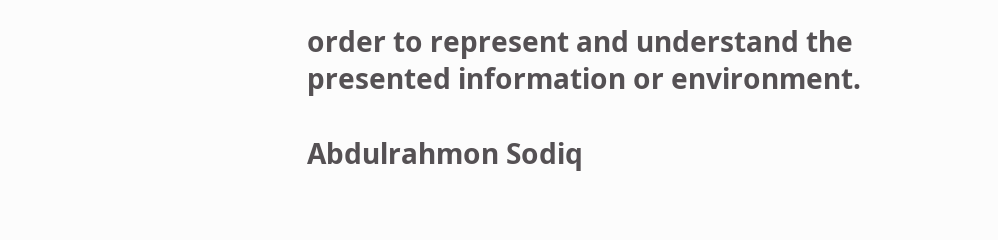order to represent and understand the presented information or environment.

Abdulrahmon Sodiq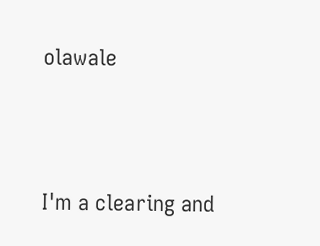olawale





I'm a clearing and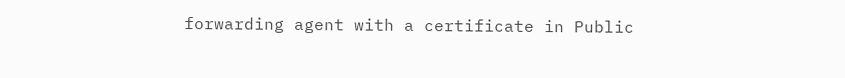forwarding agent with a certificate in Public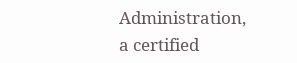Administration, a certified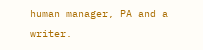human manager, PA and a writer.